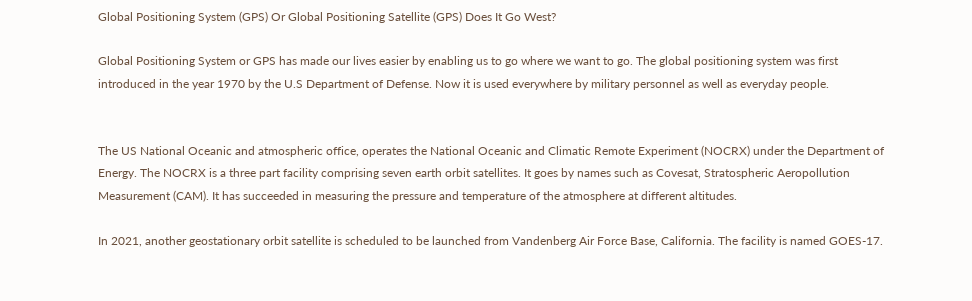Global Positioning System (GPS) Or Global Positioning Satellite (GPS) Does It Go West?

Global Positioning System or GPS has made our lives easier by enabling us to go where we want to go. The global positioning system was first introduced in the year 1970 by the U.S Department of Defense. Now it is used everywhere by military personnel as well as everyday people.


The US National Oceanic and atmospheric office, operates the National Oceanic and Climatic Remote Experiment (NOCRX) under the Department of Energy. The NOCRX is a three part facility comprising seven earth orbit satellites. It goes by names such as Covesat, Stratospheric Aeropollution Measurement (CAM). It has succeeded in measuring the pressure and temperature of the atmosphere at different altitudes.

In 2021, another geostationary orbit satellite is scheduled to be launched from Vandenberg Air Force Base, California. The facility is named GOES-17.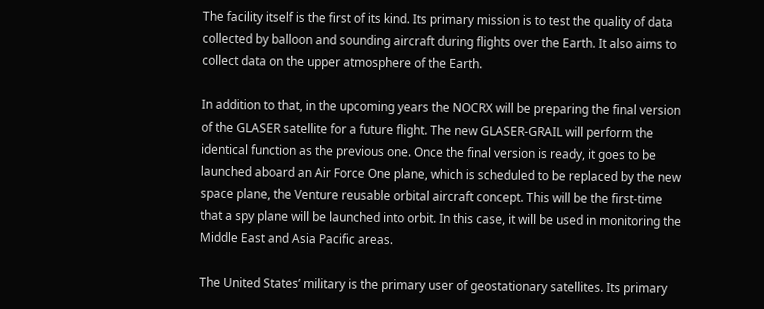The facility itself is the first of its kind. Its primary mission is to test the quality of data collected by balloon and sounding aircraft during flights over the Earth. It also aims to collect data on the upper atmosphere of the Earth.

In addition to that, in the upcoming years the NOCRX will be preparing the final version of the GLASER satellite for a future flight. The new GLASER-GRAIL will perform the identical function as the previous one. Once the final version is ready, it goes to be launched aboard an Air Force One plane, which is scheduled to be replaced by the new space plane, the Venture reusable orbital aircraft concept. This will be the first-time that a spy plane will be launched into orbit. In this case, it will be used in monitoring the Middle East and Asia Pacific areas.

The United States’ military is the primary user of geostationary satellites. Its primary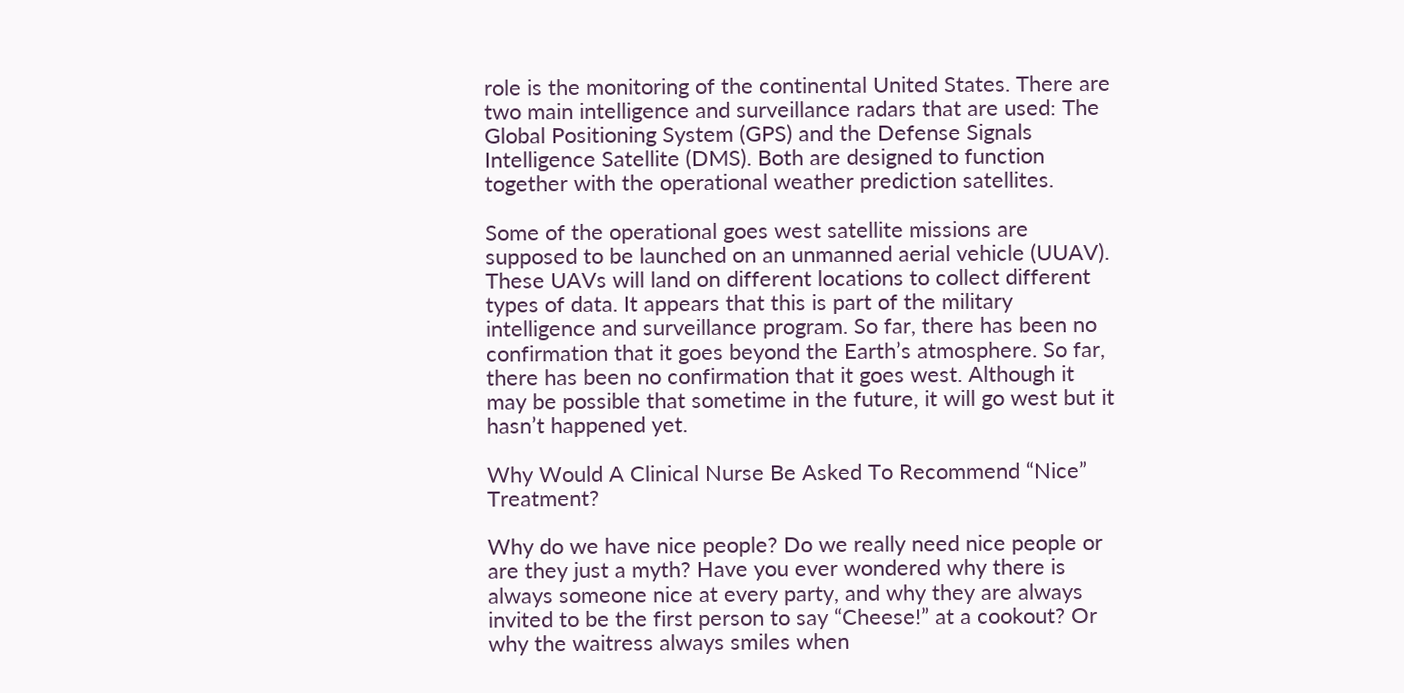role is the monitoring of the continental United States. There are two main intelligence and surveillance radars that are used: The Global Positioning System (GPS) and the Defense Signals Intelligence Satellite (DMS). Both are designed to function together with the operational weather prediction satellites.

Some of the operational goes west satellite missions are supposed to be launched on an unmanned aerial vehicle (UUAV). These UAVs will land on different locations to collect different types of data. It appears that this is part of the military intelligence and surveillance program. So far, there has been no confirmation that it goes beyond the Earth’s atmosphere. So far, there has been no confirmation that it goes west. Although it may be possible that sometime in the future, it will go west but it hasn’t happened yet.

Why Would A Clinical Nurse Be Asked To Recommend “Nice” Treatment?

Why do we have nice people? Do we really need nice people or are they just a myth? Have you ever wondered why there is always someone nice at every party, and why they are always invited to be the first person to say “Cheese!” at a cookout? Or why the waitress always smiles when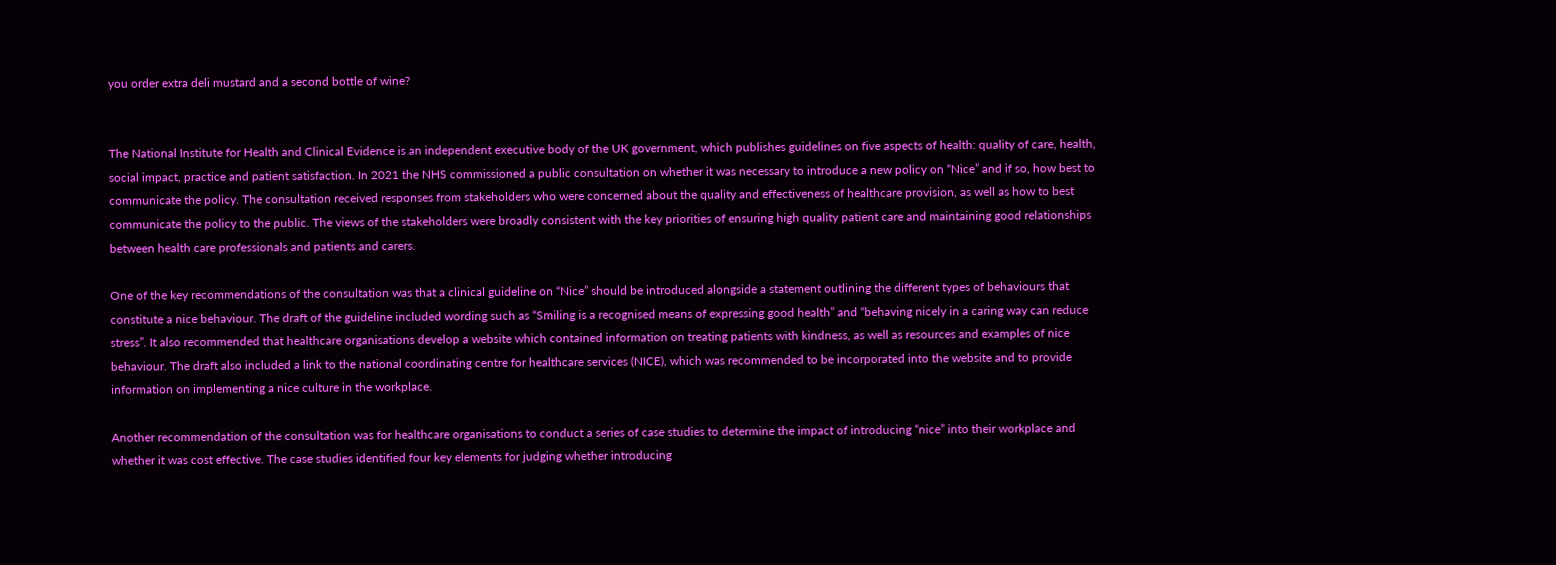you order extra deli mustard and a second bottle of wine?


The National Institute for Health and Clinical Evidence is an independent executive body of the UK government, which publishes guidelines on five aspects of health: quality of care, health, social impact, practice and patient satisfaction. In 2021 the NHS commissioned a public consultation on whether it was necessary to introduce a new policy on “Nice” and if so, how best to communicate the policy. The consultation received responses from stakeholders who were concerned about the quality and effectiveness of healthcare provision, as well as how to best communicate the policy to the public. The views of the stakeholders were broadly consistent with the key priorities of ensuring high quality patient care and maintaining good relationships between health care professionals and patients and carers.

One of the key recommendations of the consultation was that a clinical guideline on “Nice” should be introduced alongside a statement outlining the different types of behaviours that constitute a nice behaviour. The draft of the guideline included wording such as “Smiling is a recognised means of expressing good health” and “behaving nicely in a caring way can reduce stress”. It also recommended that healthcare organisations develop a website which contained information on treating patients with kindness, as well as resources and examples of nice behaviour. The draft also included a link to the national coordinating centre for healthcare services (NICE), which was recommended to be incorporated into the website and to provide information on implementing a nice culture in the workplace.

Another recommendation of the consultation was for healthcare organisations to conduct a series of case studies to determine the impact of introducing “nice” into their workplace and whether it was cost effective. The case studies identified four key elements for judging whether introducing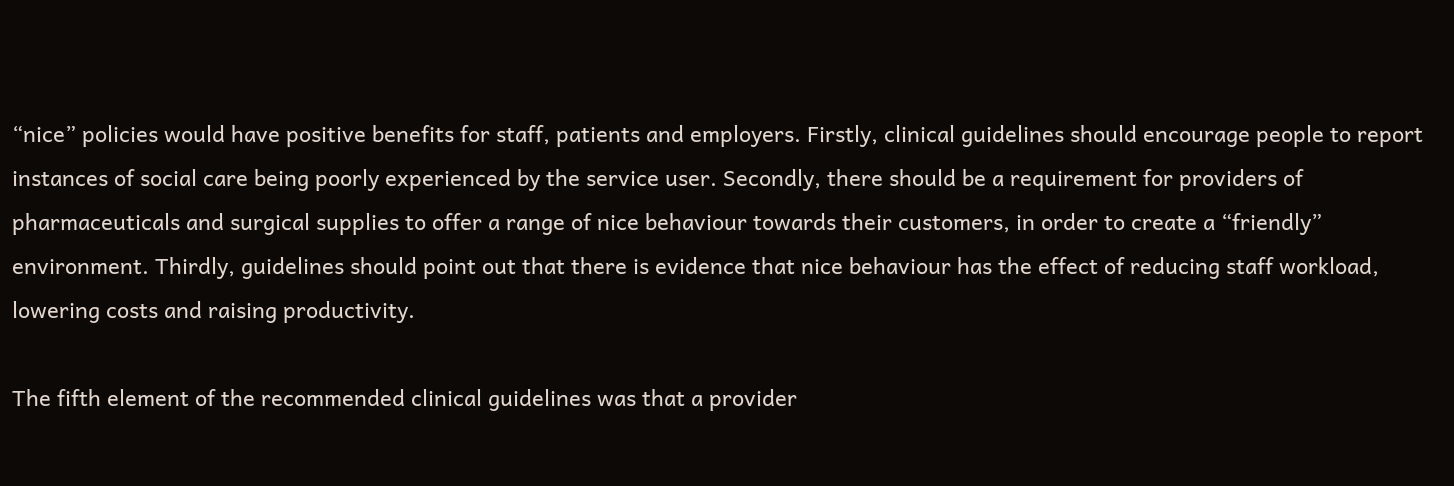“nice” policies would have positive benefits for staff, patients and employers. Firstly, clinical guidelines should encourage people to report instances of social care being poorly experienced by the service user. Secondly, there should be a requirement for providers of pharmaceuticals and surgical supplies to offer a range of nice behaviour towards their customers, in order to create a “friendly” environment. Thirdly, guidelines should point out that there is evidence that nice behaviour has the effect of reducing staff workload, lowering costs and raising productivity.

The fifth element of the recommended clinical guidelines was that a provider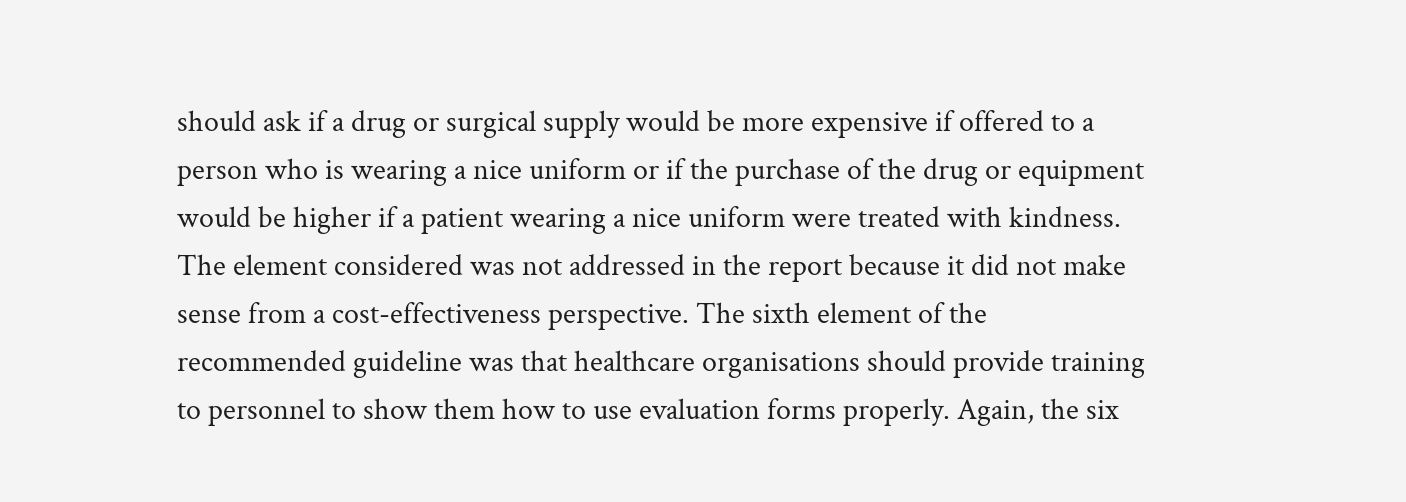should ask if a drug or surgical supply would be more expensive if offered to a person who is wearing a nice uniform or if the purchase of the drug or equipment would be higher if a patient wearing a nice uniform were treated with kindness. The element considered was not addressed in the report because it did not make sense from a cost-effectiveness perspective. The sixth element of the recommended guideline was that healthcare organisations should provide training to personnel to show them how to use evaluation forms properly. Again, the six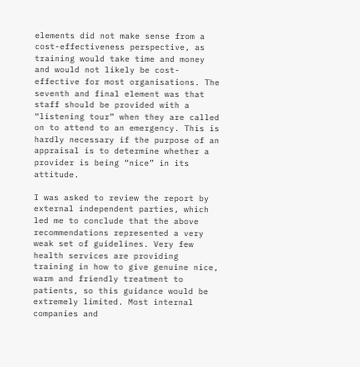elements did not make sense from a cost-effectiveness perspective, as training would take time and money and would not likely be cost-effective for most organisations. The seventh and final element was that staff should be provided with a “listening tour” when they are called on to attend to an emergency. This is hardly necessary if the purpose of an appraisal is to determine whether a provider is being “nice” in its attitude.

I was asked to review the report by external independent parties, which led me to conclude that the above recommendations represented a very weak set of guidelines. Very few health services are providing training in how to give genuine nice, warm and friendly treatment to patients, so this guidance would be extremely limited. Most internal companies and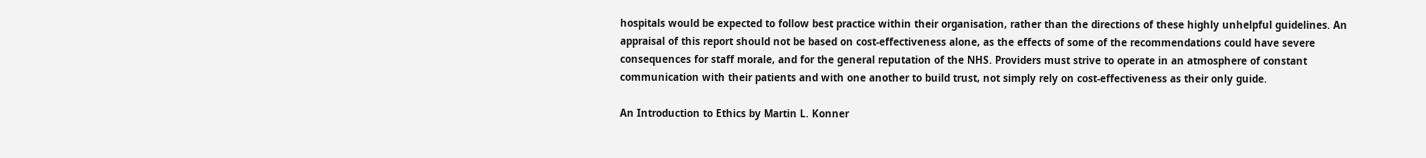hospitals would be expected to follow best practice within their organisation, rather than the directions of these highly unhelpful guidelines. An appraisal of this report should not be based on cost-effectiveness alone, as the effects of some of the recommendations could have severe consequences for staff morale, and for the general reputation of the NHS. Providers must strive to operate in an atmosphere of constant communication with their patients and with one another to build trust, not simply rely on cost-effectiveness as their only guide.

An Introduction to Ethics by Martin L. Konner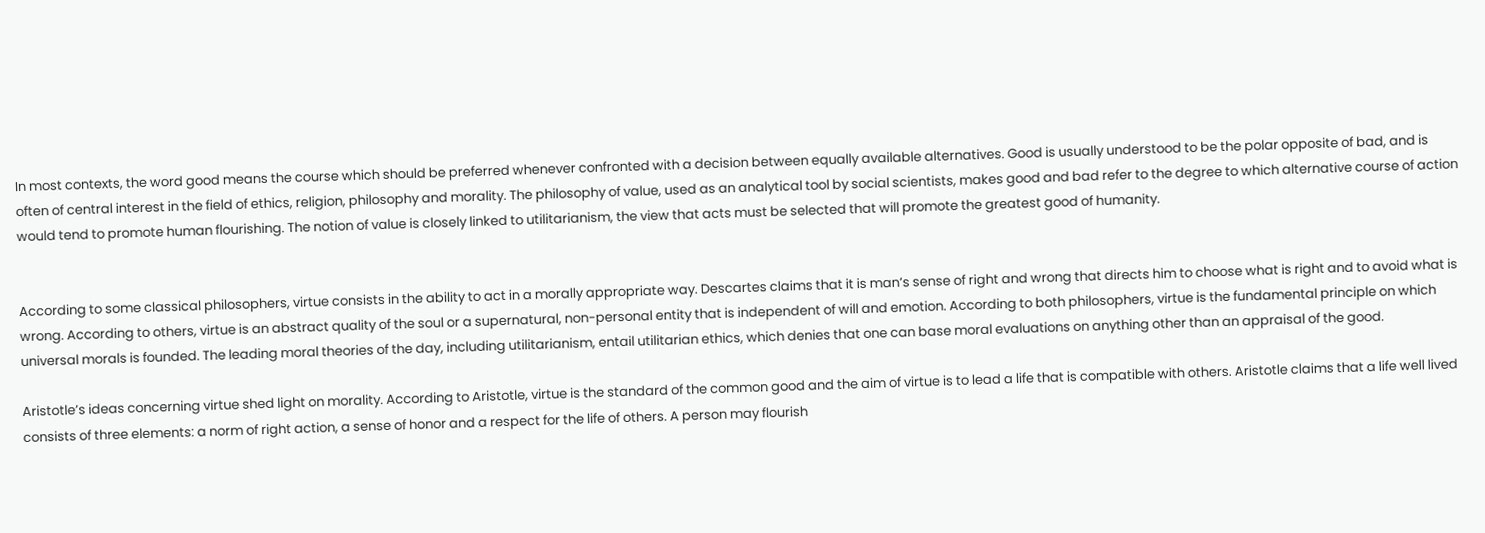In most contexts, the word good means the course which should be preferred whenever confronted with a decision between equally available alternatives. Good is usually understood to be the polar opposite of bad, and is often of central interest in the field of ethics, religion, philosophy and morality. The philosophy of value, used as an analytical tool by social scientists, makes good and bad refer to the degree to which alternative course of action would tend to promote human flourishing. The notion of value is closely linked to utilitarianism, the view that acts must be selected that will promote the greatest good of humanity.


According to some classical philosophers, virtue consists in the ability to act in a morally appropriate way. Descartes claims that it is man’s sense of right and wrong that directs him to choose what is right and to avoid what is wrong. According to others, virtue is an abstract quality of the soul or a supernatural, non-personal entity that is independent of will and emotion. According to both philosophers, virtue is the fundamental principle on which universal morals is founded. The leading moral theories of the day, including utilitarianism, entail utilitarian ethics, which denies that one can base moral evaluations on anything other than an appraisal of the good.

Aristotle’s ideas concerning virtue shed light on morality. According to Aristotle, virtue is the standard of the common good and the aim of virtue is to lead a life that is compatible with others. Aristotle claims that a life well lived consists of three elements: a norm of right action, a sense of honor and a respect for the life of others. A person may flourish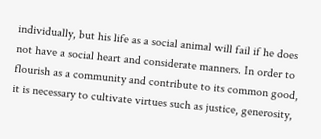individually, but his life as a social animal will fail if he does not have a social heart and considerate manners. In order to flourish as a community and contribute to its common good, it is necessary to cultivate virtues such as justice, generosity,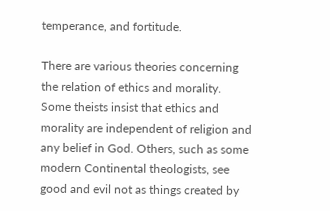temperance, and fortitude.

There are various theories concerning the relation of ethics and morality. Some theists insist that ethics and morality are independent of religion and any belief in God. Others, such as some modern Continental theologists, see good and evil not as things created by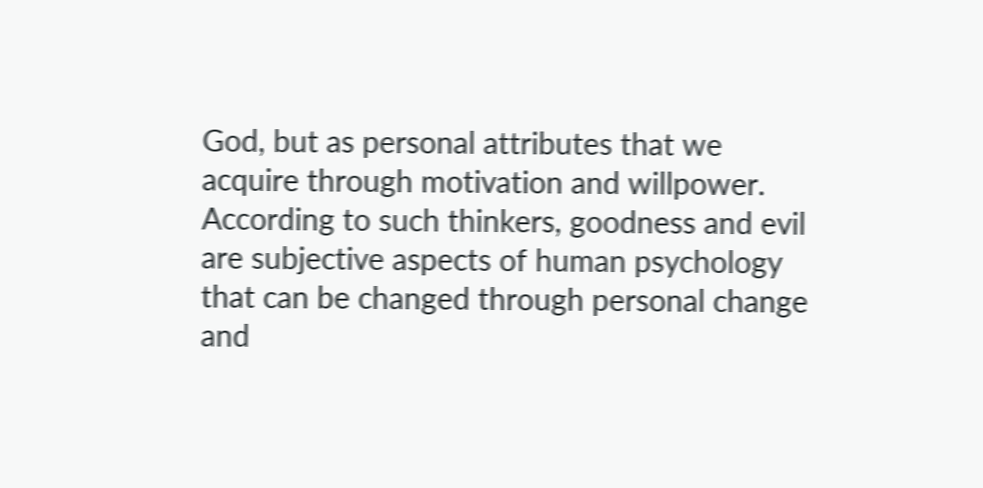God, but as personal attributes that we acquire through motivation and willpower. According to such thinkers, goodness and evil are subjective aspects of human psychology that can be changed through personal change and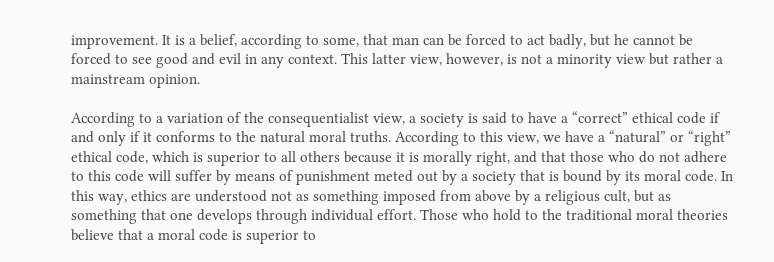improvement. It is a belief, according to some, that man can be forced to act badly, but he cannot be forced to see good and evil in any context. This latter view, however, is not a minority view but rather a mainstream opinion.

According to a variation of the consequentialist view, a society is said to have a “correct” ethical code if and only if it conforms to the natural moral truths. According to this view, we have a “natural” or “right” ethical code, which is superior to all others because it is morally right, and that those who do not adhere to this code will suffer by means of punishment meted out by a society that is bound by its moral code. In this way, ethics are understood not as something imposed from above by a religious cult, but as something that one develops through individual effort. Those who hold to the traditional moral theories believe that a moral code is superior to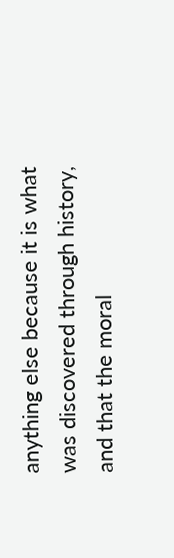anything else because it is what was discovered through history, and that the moral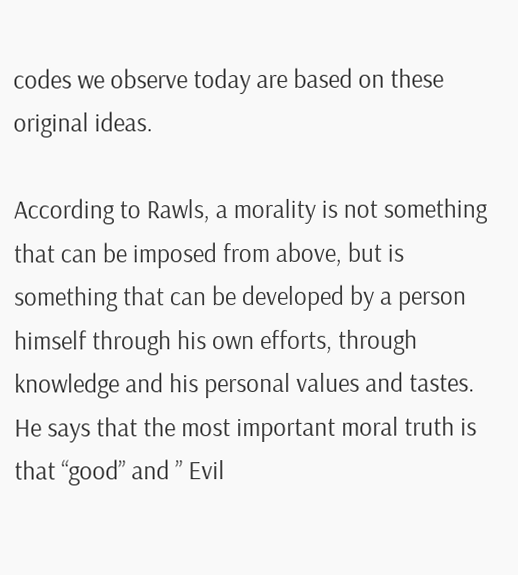codes we observe today are based on these original ideas.

According to Rawls, a morality is not something that can be imposed from above, but is something that can be developed by a person himself through his own efforts, through knowledge and his personal values and tastes. He says that the most important moral truth is that “good” and ” Evil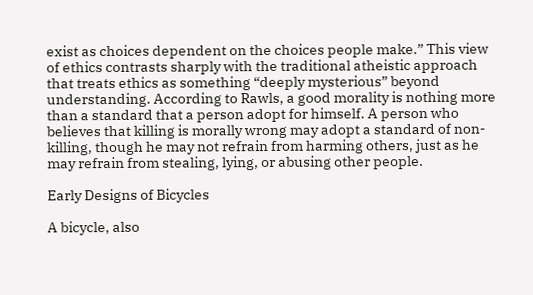exist as choices dependent on the choices people make.” This view of ethics contrasts sharply with the traditional atheistic approach that treats ethics as something “deeply mysterious” beyond understanding. According to Rawls, a good morality is nothing more than a standard that a person adopt for himself. A person who believes that killing is morally wrong may adopt a standard of non-killing, though he may not refrain from harming others, just as he may refrain from stealing, lying, or abusing other people.

Early Designs of Bicycles

A bicycle, also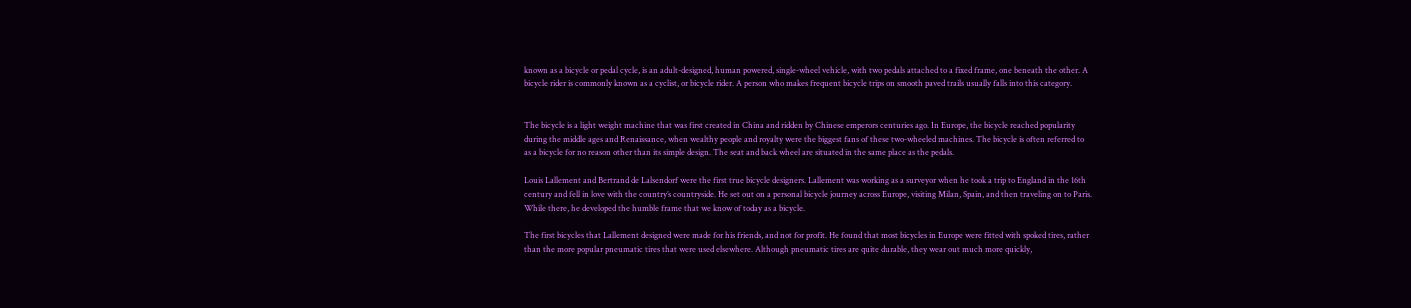known as a bicycle or pedal cycle, is an adult-designed, human powered, single-wheel vehicle, with two pedals attached to a fixed frame, one beneath the other. A bicycle rider is commonly known as a cyclist, or bicycle rider. A person who makes frequent bicycle trips on smooth paved trails usually falls into this category.


The bicycle is a light weight machine that was first created in China and ridden by Chinese emperors centuries ago. In Europe, the bicycle reached popularity during the middle ages and Renaissance, when wealthy people and royalty were the biggest fans of these two-wheeled machines. The bicycle is often referred to as a bicycle for no reason other than its simple design. The seat and back wheel are situated in the same place as the pedals.

Louis Lallement and Bertrand de Lalsendorf were the first true bicycle designers. Lallement was working as a surveyor when he took a trip to England in the 16th century and fell in love with the country’s countryside. He set out on a personal bicycle journey across Europe, visiting Milan, Spain, and then traveling on to Paris. While there, he developed the humble frame that we know of today as a bicycle.

The first bicycles that Lallement designed were made for his friends, and not for profit. He found that most bicycles in Europe were fitted with spoked tires, rather than the more popular pneumatic tires that were used elsewhere. Although pneumatic tires are quite durable, they wear out much more quickly,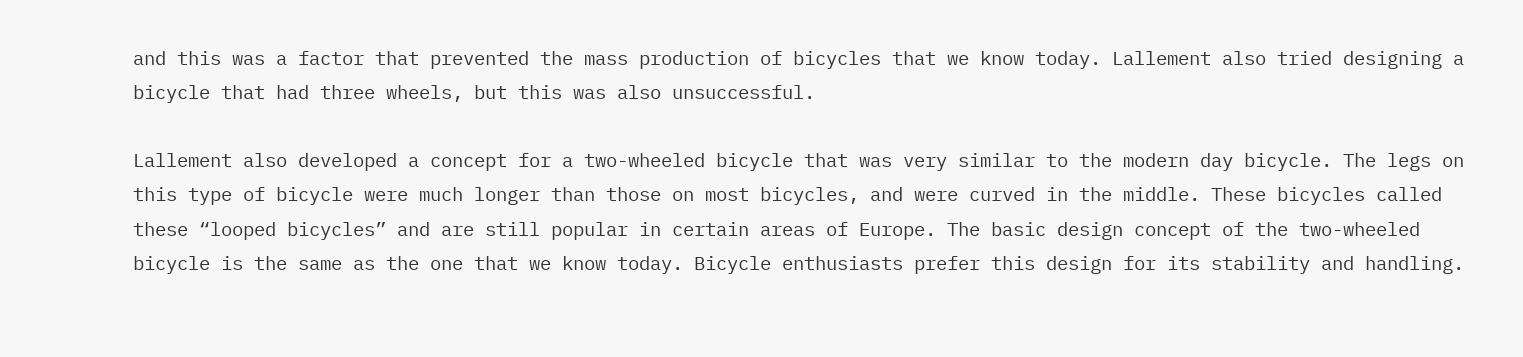and this was a factor that prevented the mass production of bicycles that we know today. Lallement also tried designing a bicycle that had three wheels, but this was also unsuccessful.

Lallement also developed a concept for a two-wheeled bicycle that was very similar to the modern day bicycle. The legs on this type of bicycle were much longer than those on most bicycles, and were curved in the middle. These bicycles called these “looped bicycles” and are still popular in certain areas of Europe. The basic design concept of the two-wheeled bicycle is the same as the one that we know today. Bicycle enthusiasts prefer this design for its stability and handling.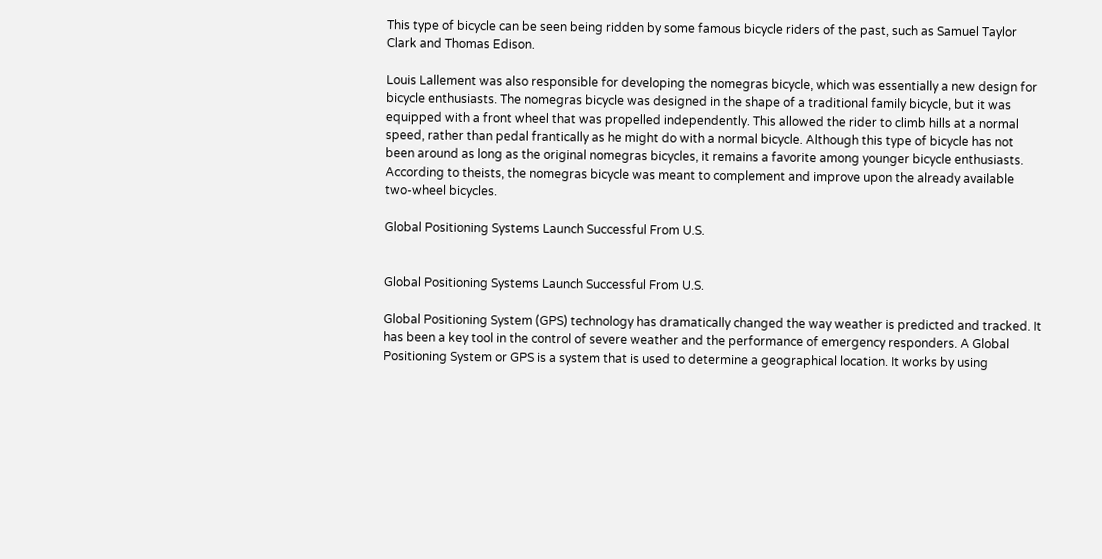This type of bicycle can be seen being ridden by some famous bicycle riders of the past, such as Samuel Taylor Clark and Thomas Edison.

Louis Lallement was also responsible for developing the nomegras bicycle, which was essentially a new design for bicycle enthusiasts. The nomegras bicycle was designed in the shape of a traditional family bicycle, but it was equipped with a front wheel that was propelled independently. This allowed the rider to climb hills at a normal speed, rather than pedal frantically as he might do with a normal bicycle. Although this type of bicycle has not been around as long as the original nomegras bicycles, it remains a favorite among younger bicycle enthusiasts. According to theists, the nomegras bicycle was meant to complement and improve upon the already available two-wheel bicycles.

Global Positioning Systems Launch Successful From U.S.


Global Positioning Systems Launch Successful From U.S.

Global Positioning System (GPS) technology has dramatically changed the way weather is predicted and tracked. It has been a key tool in the control of severe weather and the performance of emergency responders. A Global Positioning System or GPS is a system that is used to determine a geographical location. It works by using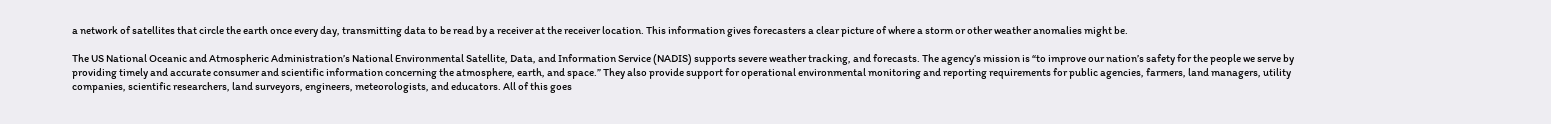a network of satellites that circle the earth once every day, transmitting data to be read by a receiver at the receiver location. This information gives forecasters a clear picture of where a storm or other weather anomalies might be.

The US National Oceanic and Atmospheric Administration’s National Environmental Satellite, Data, and Information Service (NADIS) supports severe weather tracking, and forecasts. The agency’s mission is “to improve our nation’s safety for the people we serve by providing timely and accurate consumer and scientific information concerning the atmosphere, earth, and space.” They also provide support for operational environmental monitoring and reporting requirements for public agencies, farmers, land managers, utility companies, scientific researchers, land surveyors, engineers, meteorologists, and educators. All of this goes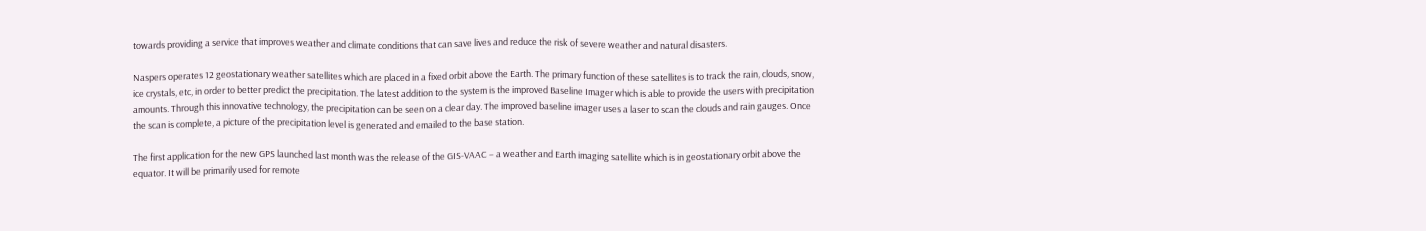towards providing a service that improves weather and climate conditions that can save lives and reduce the risk of severe weather and natural disasters.

Naspers operates 12 geostationary weather satellites which are placed in a fixed orbit above the Earth. The primary function of these satellites is to track the rain, clouds, snow, ice crystals, etc, in order to better predict the precipitation. The latest addition to the system is the improved Baseline Imager which is able to provide the users with precipitation amounts. Through this innovative technology, the precipitation can be seen on a clear day. The improved baseline imager uses a laser to scan the clouds and rain gauges. Once the scan is complete, a picture of the precipitation level is generated and emailed to the base station.

The first application for the new GPS launched last month was the release of the GIS-VAAC – a weather and Earth imaging satellite which is in geostationary orbit above the equator. It will be primarily used for remote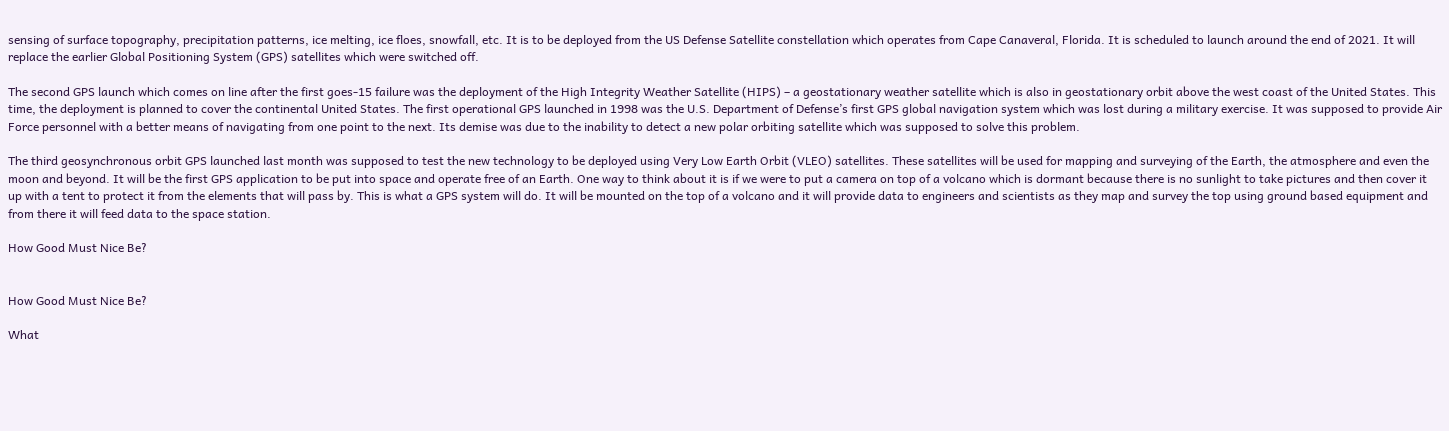sensing of surface topography, precipitation patterns, ice melting, ice floes, snowfall, etc. It is to be deployed from the US Defense Satellite constellation which operates from Cape Canaveral, Florida. It is scheduled to launch around the end of 2021. It will replace the earlier Global Positioning System (GPS) satellites which were switched off.

The second GPS launch which comes on line after the first goes-15 failure was the deployment of the High Integrity Weather Satellite (HIPS) – a geostationary weather satellite which is also in geostationary orbit above the west coast of the United States. This time, the deployment is planned to cover the continental United States. The first operational GPS launched in 1998 was the U.S. Department of Defense’s first GPS global navigation system which was lost during a military exercise. It was supposed to provide Air Force personnel with a better means of navigating from one point to the next. Its demise was due to the inability to detect a new polar orbiting satellite which was supposed to solve this problem.

The third geosynchronous orbit GPS launched last month was supposed to test the new technology to be deployed using Very Low Earth Orbit (VLEO) satellites. These satellites will be used for mapping and surveying of the Earth, the atmosphere and even the moon and beyond. It will be the first GPS application to be put into space and operate free of an Earth. One way to think about it is if we were to put a camera on top of a volcano which is dormant because there is no sunlight to take pictures and then cover it up with a tent to protect it from the elements that will pass by. This is what a GPS system will do. It will be mounted on the top of a volcano and it will provide data to engineers and scientists as they map and survey the top using ground based equipment and from there it will feed data to the space station.

How Good Must Nice Be?


How Good Must Nice Be?

What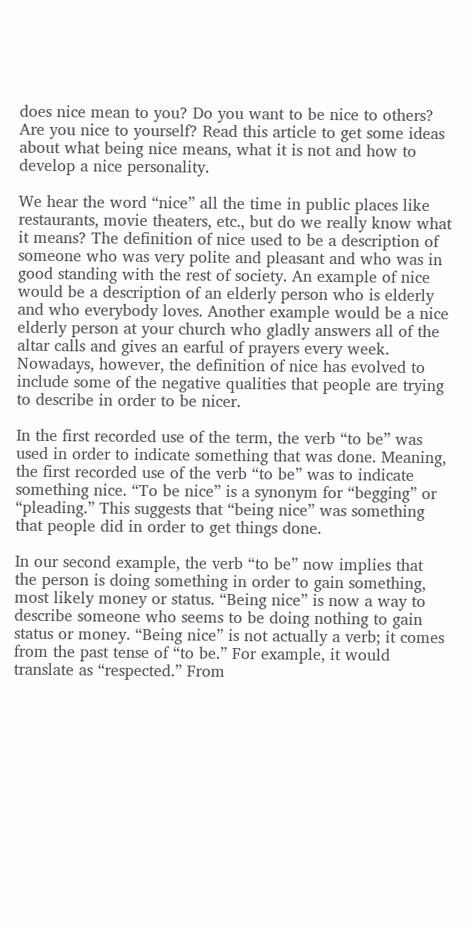does nice mean to you? Do you want to be nice to others? Are you nice to yourself? Read this article to get some ideas about what being nice means, what it is not and how to develop a nice personality.

We hear the word “nice” all the time in public places like restaurants, movie theaters, etc., but do we really know what it means? The definition of nice used to be a description of someone who was very polite and pleasant and who was in good standing with the rest of society. An example of nice would be a description of an elderly person who is elderly and who everybody loves. Another example would be a nice elderly person at your church who gladly answers all of the altar calls and gives an earful of prayers every week. Nowadays, however, the definition of nice has evolved to include some of the negative qualities that people are trying to describe in order to be nicer.

In the first recorded use of the term, the verb “to be” was used in order to indicate something that was done. Meaning, the first recorded use of the verb “to be” was to indicate something nice. “To be nice” is a synonym for “begging” or “pleading.” This suggests that “being nice” was something that people did in order to get things done.

In our second example, the verb “to be” now implies that the person is doing something in order to gain something, most likely money or status. “Being nice” is now a way to describe someone who seems to be doing nothing to gain status or money. “Being nice” is not actually a verb; it comes from the past tense of “to be.” For example, it would translate as “respected.” From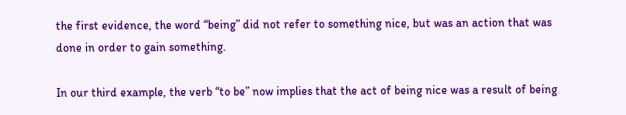the first evidence, the word “being” did not refer to something nice, but was an action that was done in order to gain something.

In our third example, the verb “to be” now implies that the act of being nice was a result of being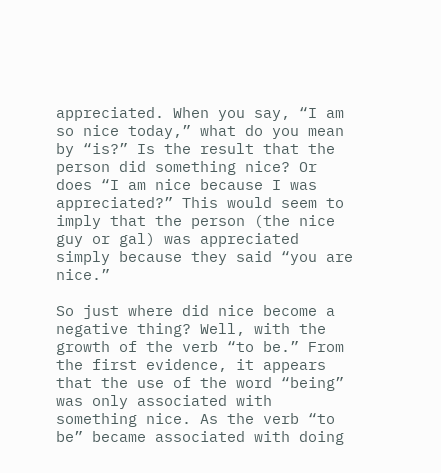appreciated. When you say, “I am so nice today,” what do you mean by “is?” Is the result that the person did something nice? Or does “I am nice because I was appreciated?” This would seem to imply that the person (the nice guy or gal) was appreciated simply because they said “you are nice.”

So just where did nice become a negative thing? Well, with the growth of the verb “to be.” From the first evidence, it appears that the use of the word “being” was only associated with something nice. As the verb “to be” became associated with doing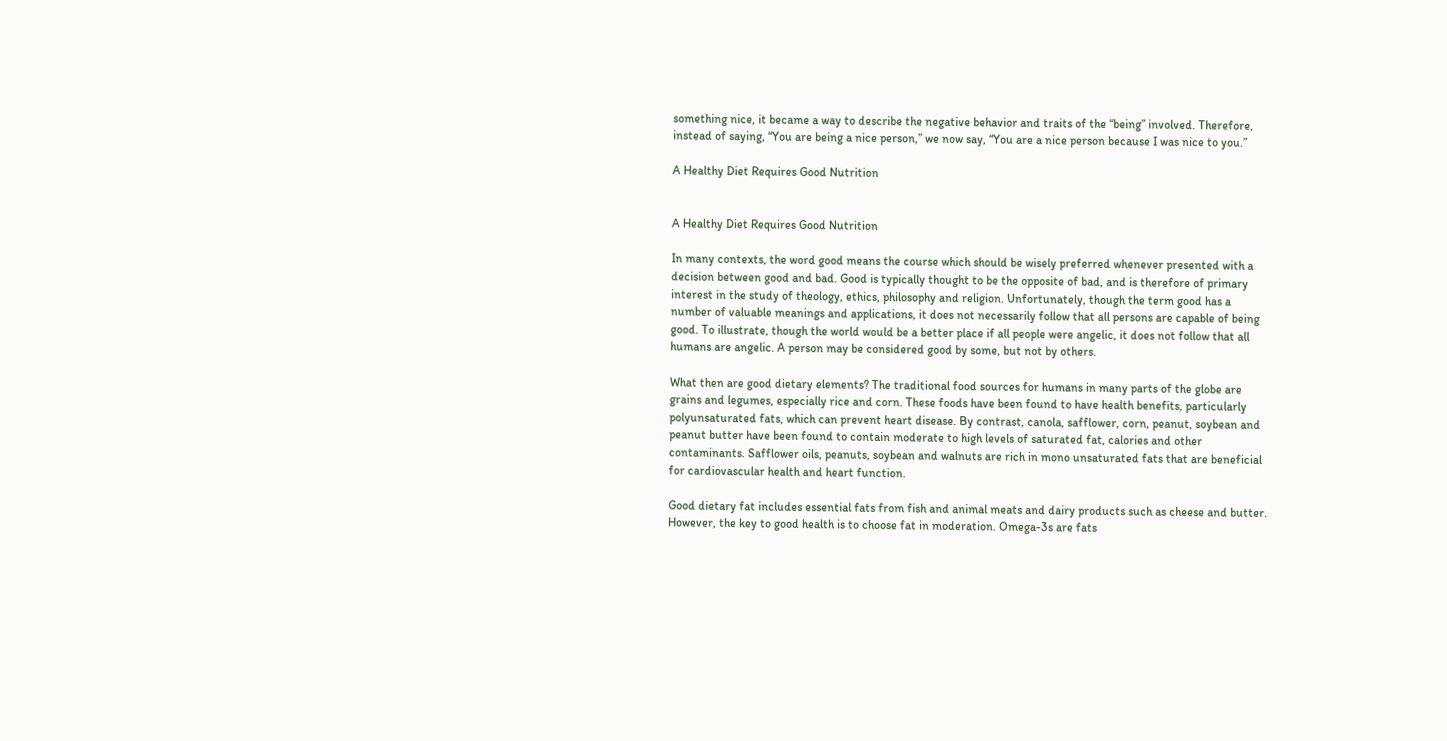something nice, it became a way to describe the negative behavior and traits of the “being” involved. Therefore, instead of saying, “You are being a nice person,” we now say, “You are a nice person because I was nice to you.”

A Healthy Diet Requires Good Nutrition


A Healthy Diet Requires Good Nutrition

In many contexts, the word good means the course which should be wisely preferred whenever presented with a decision between good and bad. Good is typically thought to be the opposite of bad, and is therefore of primary interest in the study of theology, ethics, philosophy and religion. Unfortunately, though the term good has a number of valuable meanings and applications, it does not necessarily follow that all persons are capable of being good. To illustrate, though the world would be a better place if all people were angelic, it does not follow that all humans are angelic. A person may be considered good by some, but not by others.

What then are good dietary elements? The traditional food sources for humans in many parts of the globe are grains and legumes, especially rice and corn. These foods have been found to have health benefits, particularly polyunsaturated fats, which can prevent heart disease. By contrast, canola, safflower, corn, peanut, soybean and peanut butter have been found to contain moderate to high levels of saturated fat, calories and other contaminants. Safflower oils, peanuts, soybean and walnuts are rich in mono unsaturated fats that are beneficial for cardiovascular health and heart function.

Good dietary fat includes essential fats from fish and animal meats and dairy products such as cheese and butter. However, the key to good health is to choose fat in moderation. Omega-3s are fats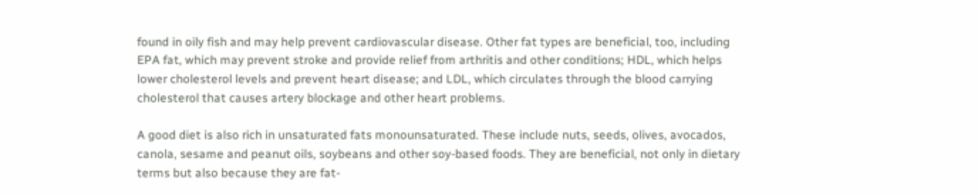found in oily fish and may help prevent cardiovascular disease. Other fat types are beneficial, too, including EPA fat, which may prevent stroke and provide relief from arthritis and other conditions; HDL, which helps lower cholesterol levels and prevent heart disease; and LDL, which circulates through the blood carrying cholesterol that causes artery blockage and other heart problems.

A good diet is also rich in unsaturated fats monounsaturated. These include nuts, seeds, olives, avocados, canola, sesame and peanut oils, soybeans and other soy-based foods. They are beneficial, not only in dietary terms but also because they are fat-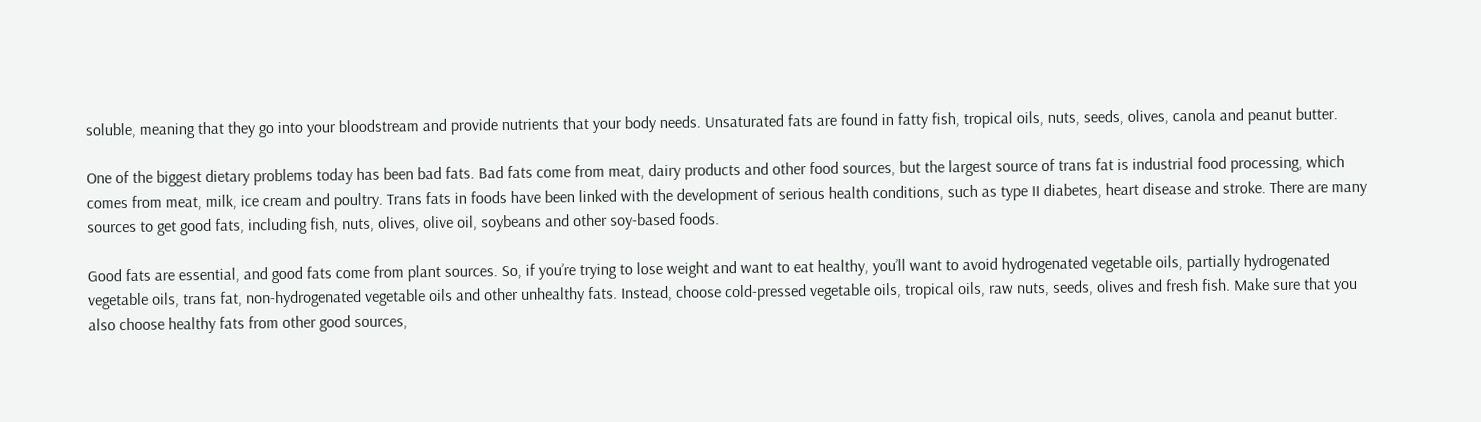soluble, meaning that they go into your bloodstream and provide nutrients that your body needs. Unsaturated fats are found in fatty fish, tropical oils, nuts, seeds, olives, canola and peanut butter.

One of the biggest dietary problems today has been bad fats. Bad fats come from meat, dairy products and other food sources, but the largest source of trans fat is industrial food processing, which comes from meat, milk, ice cream and poultry. Trans fats in foods have been linked with the development of serious health conditions, such as type II diabetes, heart disease and stroke. There are many sources to get good fats, including fish, nuts, olives, olive oil, soybeans and other soy-based foods.

Good fats are essential, and good fats come from plant sources. So, if you’re trying to lose weight and want to eat healthy, you’ll want to avoid hydrogenated vegetable oils, partially hydrogenated vegetable oils, trans fat, non-hydrogenated vegetable oils and other unhealthy fats. Instead, choose cold-pressed vegetable oils, tropical oils, raw nuts, seeds, olives and fresh fish. Make sure that you also choose healthy fats from other good sources,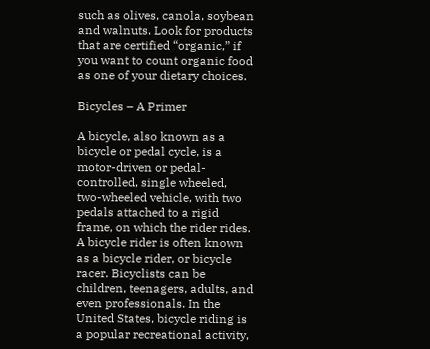such as olives, canola, soybean and walnuts. Look for products that are certified “organic,” if you want to count organic food as one of your dietary choices.

Bicycles – A Primer

A bicycle, also known as a bicycle or pedal cycle, is a motor-driven or pedal-controlled, single wheeled, two-wheeled vehicle, with two pedals attached to a rigid frame, on which the rider rides. A bicycle rider is often known as a bicycle rider, or bicycle racer. Bicyclists can be children, teenagers, adults, and even professionals. In the United States, bicycle riding is a popular recreational activity,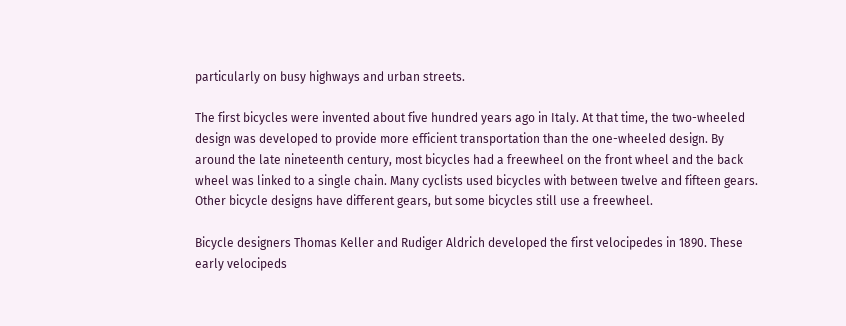particularly on busy highways and urban streets.

The first bicycles were invented about five hundred years ago in Italy. At that time, the two-wheeled design was developed to provide more efficient transportation than the one-wheeled design. By around the late nineteenth century, most bicycles had a freewheel on the front wheel and the back wheel was linked to a single chain. Many cyclists used bicycles with between twelve and fifteen gears. Other bicycle designs have different gears, but some bicycles still use a freewheel.

Bicycle designers Thomas Keller and Rudiger Aldrich developed the first velocipedes in 1890. These early velocipeds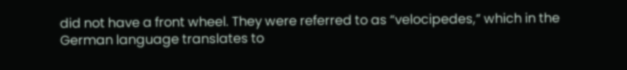did not have a front wheel. They were referred to as “velocipedes,” which in the German language translates to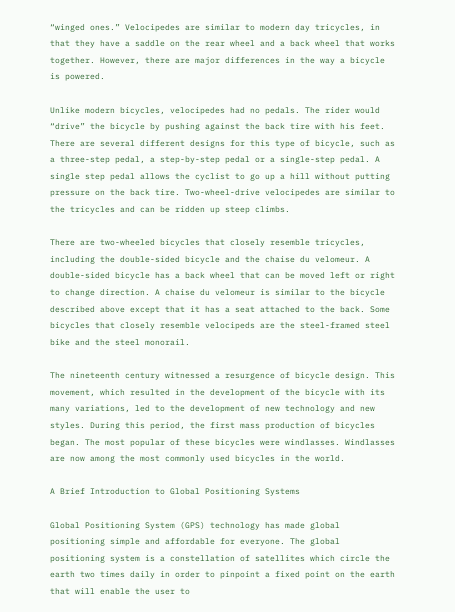“winged ones.” Velocipedes are similar to modern day tricycles, in that they have a saddle on the rear wheel and a back wheel that works together. However, there are major differences in the way a bicycle is powered.

Unlike modern bicycles, velocipedes had no pedals. The rider would “drive” the bicycle by pushing against the back tire with his feet. There are several different designs for this type of bicycle, such as a three-step pedal, a step-by-step pedal or a single-step pedal. A single step pedal allows the cyclist to go up a hill without putting pressure on the back tire. Two-wheel-drive velocipedes are similar to the tricycles and can be ridden up steep climbs.

There are two-wheeled bicycles that closely resemble tricycles, including the double-sided bicycle and the chaise du velomeur. A double-sided bicycle has a back wheel that can be moved left or right to change direction. A chaise du velomeur is similar to the bicycle described above except that it has a seat attached to the back. Some bicycles that closely resemble velocipeds are the steel-framed steel bike and the steel monorail.

The nineteenth century witnessed a resurgence of bicycle design. This movement, which resulted in the development of the bicycle with its many variations, led to the development of new technology and new styles. During this period, the first mass production of bicycles began. The most popular of these bicycles were windlasses. Windlasses are now among the most commonly used bicycles in the world.

A Brief Introduction to Global Positioning Systems

Global Positioning System (GPS) technology has made global positioning simple and affordable for everyone. The global positioning system is a constellation of satellites which circle the earth two times daily in order to pinpoint a fixed point on the earth that will enable the user to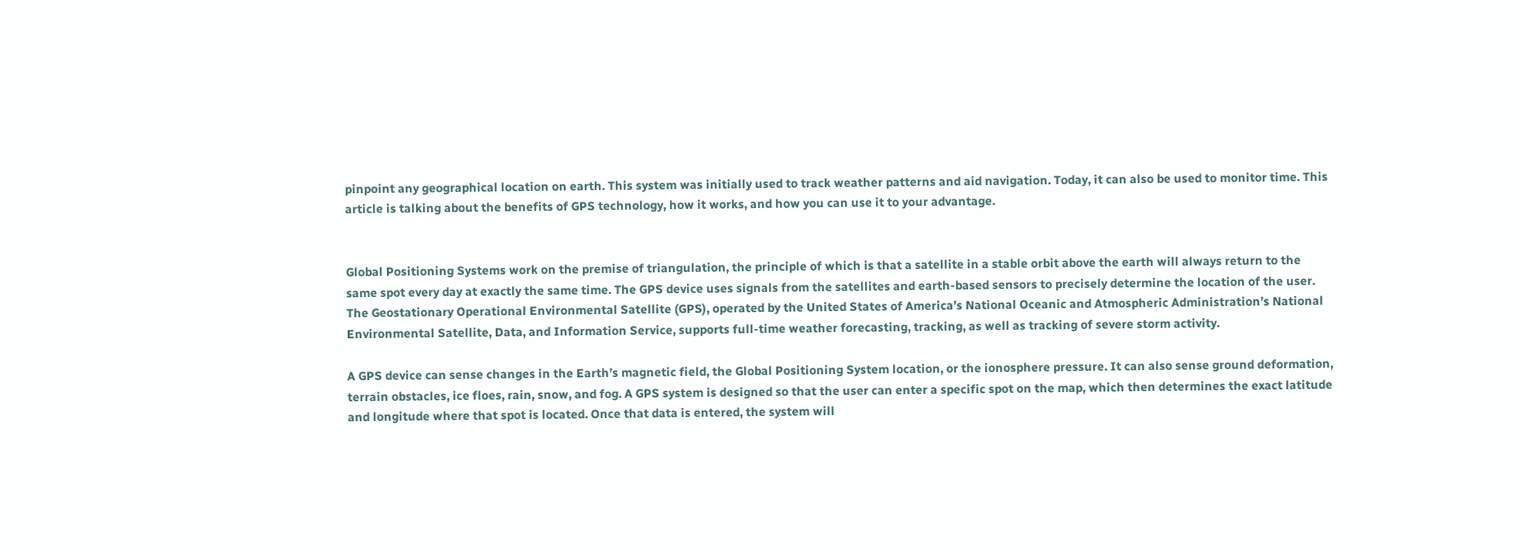pinpoint any geographical location on earth. This system was initially used to track weather patterns and aid navigation. Today, it can also be used to monitor time. This article is talking about the benefits of GPS technology, how it works, and how you can use it to your advantage.


Global Positioning Systems work on the premise of triangulation, the principle of which is that a satellite in a stable orbit above the earth will always return to the same spot every day at exactly the same time. The GPS device uses signals from the satellites and earth-based sensors to precisely determine the location of the user. The Geostationary Operational Environmental Satellite (GPS), operated by the United States of America’s National Oceanic and Atmospheric Administration’s National Environmental Satellite, Data, and Information Service, supports full-time weather forecasting, tracking, as well as tracking of severe storm activity.

A GPS device can sense changes in the Earth’s magnetic field, the Global Positioning System location, or the ionosphere pressure. It can also sense ground deformation, terrain obstacles, ice floes, rain, snow, and fog. A GPS system is designed so that the user can enter a specific spot on the map, which then determines the exact latitude and longitude where that spot is located. Once that data is entered, the system will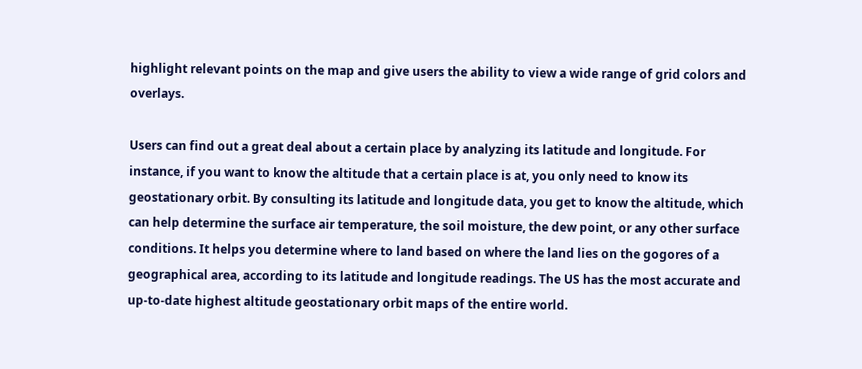highlight relevant points on the map and give users the ability to view a wide range of grid colors and overlays.

Users can find out a great deal about a certain place by analyzing its latitude and longitude. For instance, if you want to know the altitude that a certain place is at, you only need to know its geostationary orbit. By consulting its latitude and longitude data, you get to know the altitude, which can help determine the surface air temperature, the soil moisture, the dew point, or any other surface conditions. It helps you determine where to land based on where the land lies on the gogores of a geographical area, according to its latitude and longitude readings. The US has the most accurate and up-to-date highest altitude geostationary orbit maps of the entire world.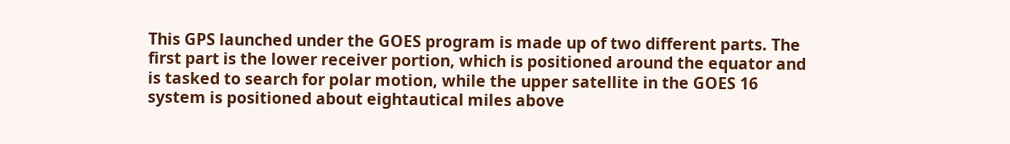This GPS launched under the GOES program is made up of two different parts. The first part is the lower receiver portion, which is positioned around the equator and is tasked to search for polar motion, while the upper satellite in the GOES 16 system is positioned about eightautical miles above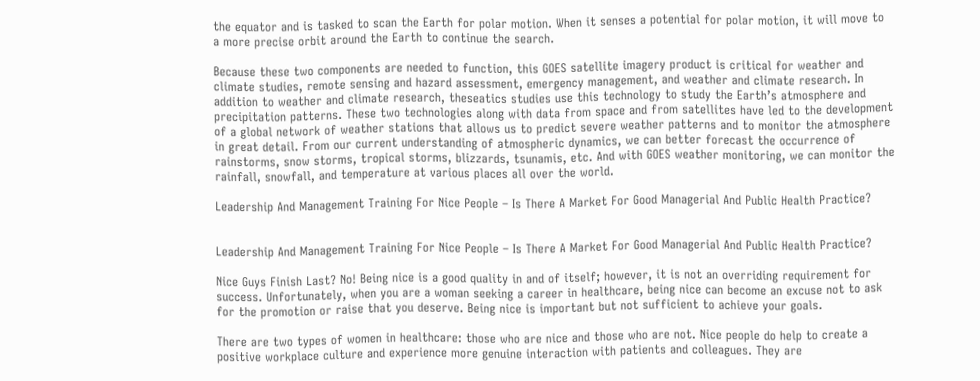the equator and is tasked to scan the Earth for polar motion. When it senses a potential for polar motion, it will move to a more precise orbit around the Earth to continue the search.

Because these two components are needed to function, this GOES satellite imagery product is critical for weather and climate studies, remote sensing and hazard assessment, emergency management, and weather and climate research. In addition to weather and climate research, theseatics studies use this technology to study the Earth’s atmosphere and precipitation patterns. These two technologies along with data from space and from satellites have led to the development of a global network of weather stations that allows us to predict severe weather patterns and to monitor the atmosphere in great detail. From our current understanding of atmospheric dynamics, we can better forecast the occurrence of rainstorms, snow storms, tropical storms, blizzards, tsunamis, etc. And with GOES weather monitoring, we can monitor the rainfall, snowfall, and temperature at various places all over the world.

Leadership And Management Training For Nice People – Is There A Market For Good Managerial And Public Health Practice?


Leadership And Management Training For Nice People – Is There A Market For Good Managerial And Public Health Practice?

Nice Guys Finish Last? No! Being nice is a good quality in and of itself; however, it is not an overriding requirement for success. Unfortunately, when you are a woman seeking a career in healthcare, being nice can become an excuse not to ask for the promotion or raise that you deserve. Being nice is important but not sufficient to achieve your goals.

There are two types of women in healthcare: those who are nice and those who are not. Nice people do help to create a positive workplace culture and experience more genuine interaction with patients and colleagues. They are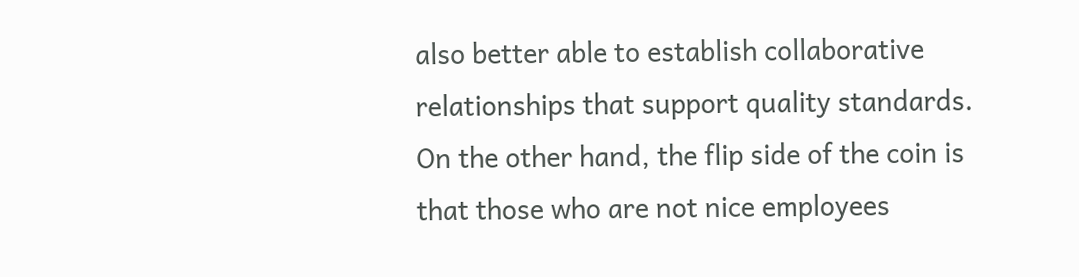also better able to establish collaborative relationships that support quality standards. On the other hand, the flip side of the coin is that those who are not nice employees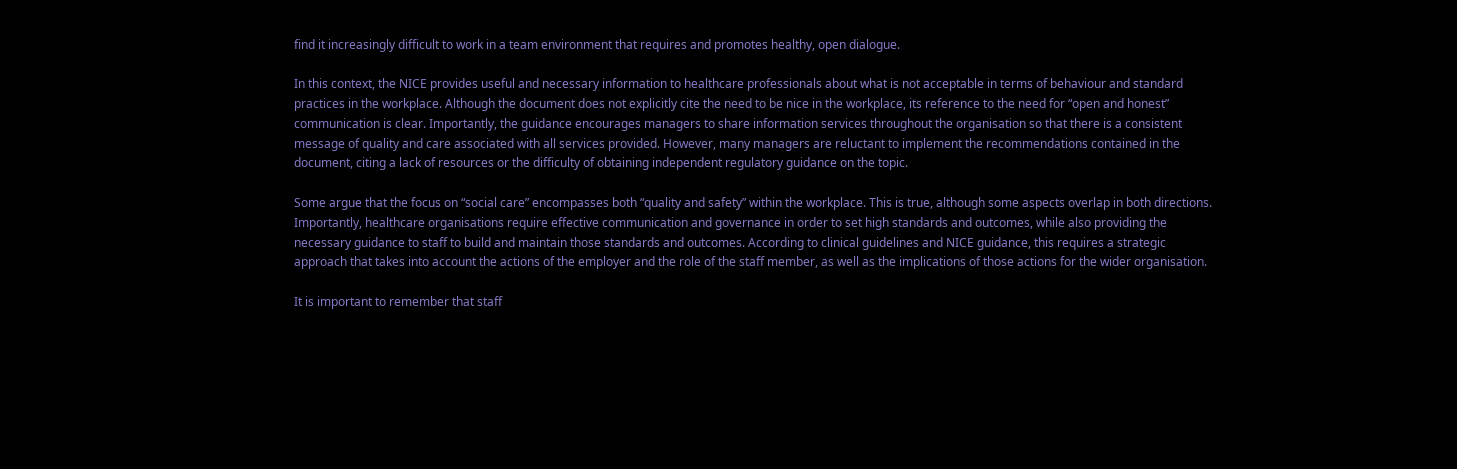find it increasingly difficult to work in a team environment that requires and promotes healthy, open dialogue.

In this context, the NICE provides useful and necessary information to healthcare professionals about what is not acceptable in terms of behaviour and standard practices in the workplace. Although the document does not explicitly cite the need to be nice in the workplace, its reference to the need for “open and honest” communication is clear. Importantly, the guidance encourages managers to share information services throughout the organisation so that there is a consistent message of quality and care associated with all services provided. However, many managers are reluctant to implement the recommendations contained in the document, citing a lack of resources or the difficulty of obtaining independent regulatory guidance on the topic.

Some argue that the focus on “social care” encompasses both “quality and safety” within the workplace. This is true, although some aspects overlap in both directions. Importantly, healthcare organisations require effective communication and governance in order to set high standards and outcomes, while also providing the necessary guidance to staff to build and maintain those standards and outcomes. According to clinical guidelines and NICE guidance, this requires a strategic approach that takes into account the actions of the employer and the role of the staff member, as well as the implications of those actions for the wider organisation.

It is important to remember that staff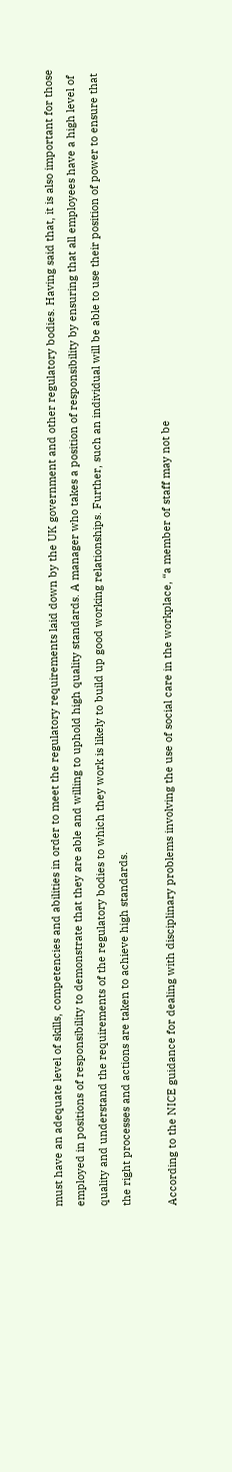must have an adequate level of skills, competencies and abilities in order to meet the regulatory requirements laid down by the UK government and other regulatory bodies. Having said that, it is also important for those employed in positions of responsibility to demonstrate that they are able and willing to uphold high quality standards. A manager who takes a position of responsibility by ensuring that all employees have a high level of quality and understand the requirements of the regulatory bodies to which they work is likely to build up good working relationships. Further, such an individual will be able to use their position of power to ensure that the right processes and actions are taken to achieve high standards.

According to the NICE guidance for dealing with disciplinary problems involving the use of social care in the workplace, “a member of staff may not be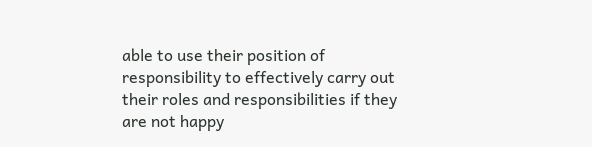able to use their position of responsibility to effectively carry out their roles and responsibilities if they are not happy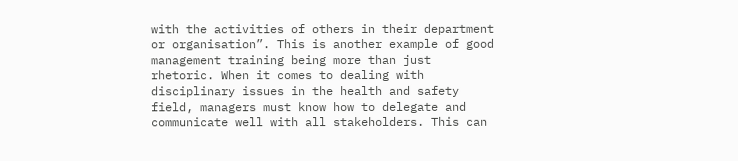with the activities of others in their department or organisation”. This is another example of good management training being more than just rhetoric. When it comes to dealing with disciplinary issues in the health and safety field, managers must know how to delegate and communicate well with all stakeholders. This can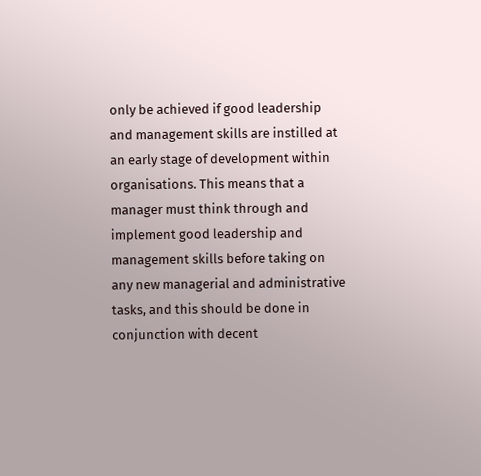only be achieved if good leadership and management skills are instilled at an early stage of development within organisations. This means that a manager must think through and implement good leadership and management skills before taking on any new managerial and administrative tasks, and this should be done in conjunction with decent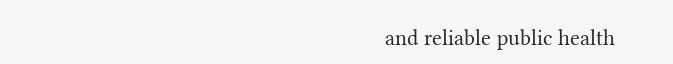and reliable public health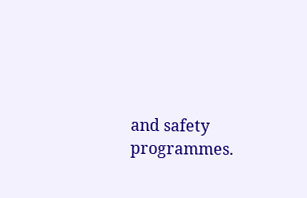and safety programmes.